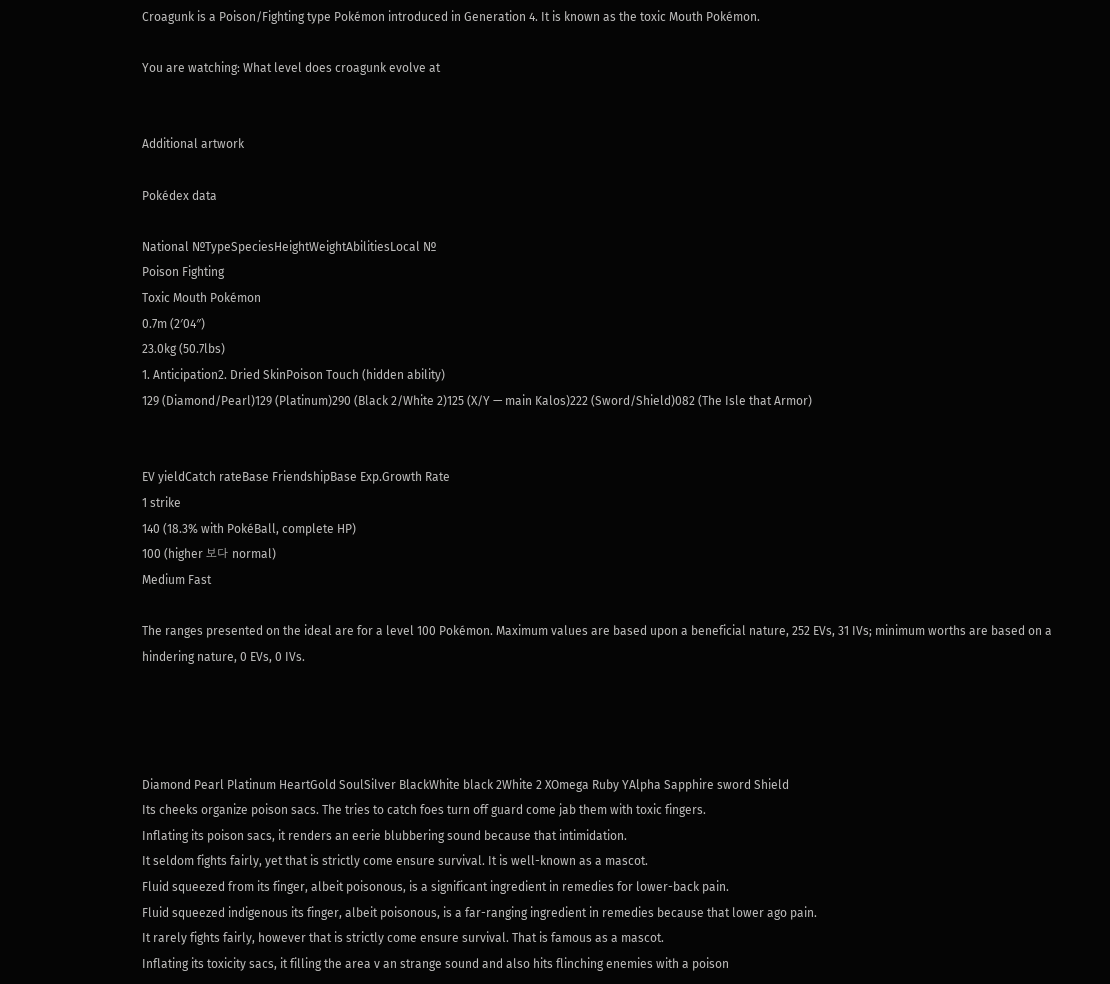Croagunk is a Poison/Fighting type Pokémon introduced in Generation 4. It is known as the toxic Mouth Pokémon.

You are watching: What level does croagunk evolve at


Additional artwork

Pokédex data

National №TypeSpeciesHeightWeightAbilitiesLocal №
Poison Fighting
Toxic Mouth Pokémon
0.7m (2′04″)
23.0kg (50.7lbs)
1. Anticipation2. Dried SkinPoison Touch (hidden ability)
129 (Diamond/Pearl)129 (Platinum)290 (Black 2/White 2)125 (X/Y — main Kalos)222 (Sword/Shield)082 (The Isle that Armor)


EV yieldCatch rateBase FriendshipBase Exp.Growth Rate
1 strike
140 (18.3% with PokéBall, complete HP)
100 (higher 보다 normal)
Medium Fast

The ranges presented on the ideal are for a level 100 Pokémon. Maximum values are based upon a beneficial nature, 252 EVs, 31 IVs; minimum worths are based on a hindering nature, 0 EVs, 0 IVs.




Diamond Pearl Platinum HeartGold SoulSilver BlackWhite black 2White 2 XOmega Ruby YAlpha Sapphire sword Shield
Its cheeks organize poison sacs. The tries to catch foes turn off guard come jab them with toxic fingers.
Inflating its poison sacs, it renders an eerie blubbering sound because that intimidation.
It seldom fights fairly, yet that is strictly come ensure survival. It is well-known as a mascot.
Fluid squeezed from its finger, albeit poisonous, is a significant ingredient in remedies for lower-back pain.
Fluid squeezed indigenous its finger, albeit poisonous, is a far-ranging ingredient in remedies because that lower ago pain.
It rarely fights fairly, however that is strictly come ensure survival. That is famous as a mascot.
Inflating its toxicity sacs, it filling the area v an strange sound and also hits flinching enemies with a poison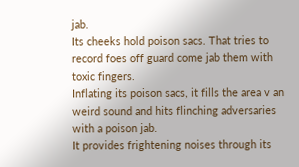jab.
Its cheeks hold poison sacs. That tries to record foes off guard come jab them with toxic fingers.
Inflating its poison sacs, it fills the area v an weird sound and hits flinching adversaries with a poison jab.
It provides frightening noises through its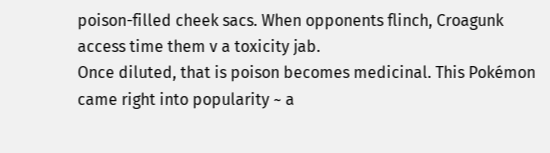poison-filled cheek sacs. When opponents flinch, Croagunk access time them v a toxicity jab.
Once diluted, that is poison becomes medicinal. This Pokémon came right into popularity ~ a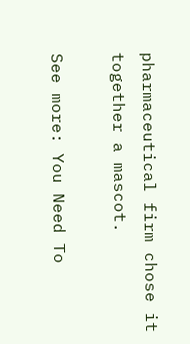pharmaceutical firm chose it together a mascot.

See more: You Need To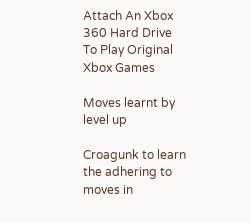Attach An Xbox 360 Hard Drive To Play Original Xbox Games

Moves learnt by level up

Croagunk to learn the adhering to moves in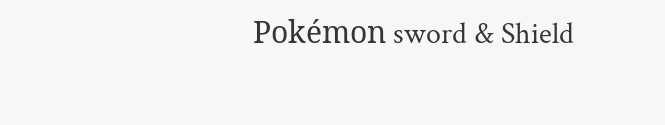Pokémon sword & Shield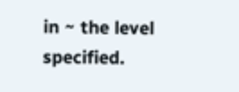in ~ the level specified.